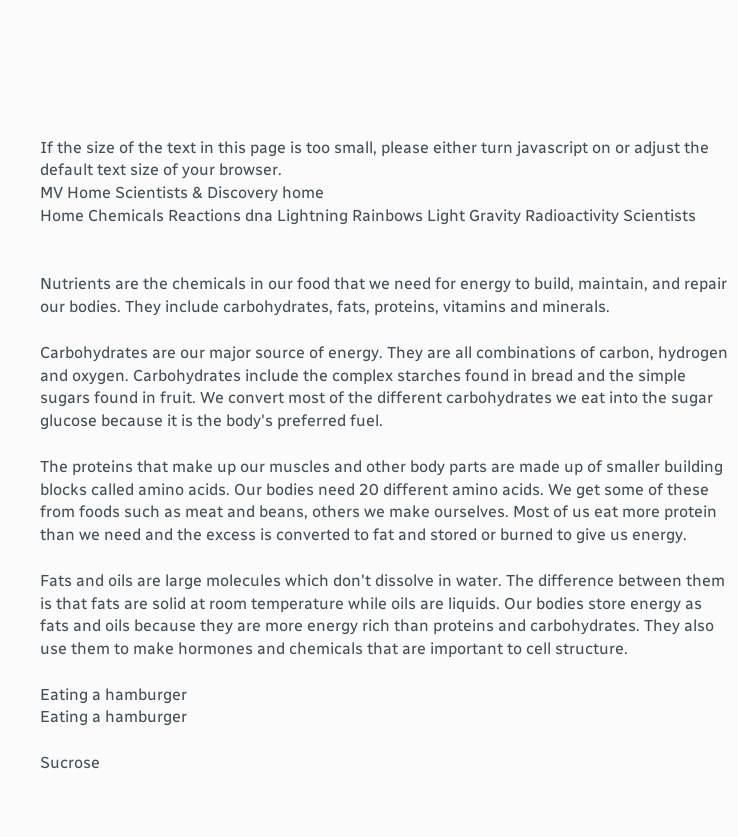If the size of the text in this page is too small, please either turn javascript on or adjust the default text size of your browser.
MV Home Scientists & Discovery home
Home Chemicals Reactions dna Lightning Rainbows Light Gravity Radioactivity Scientists


Nutrients are the chemicals in our food that we need for energy to build, maintain, and repair our bodies. They include carbohydrates, fats, proteins, vitamins and minerals.

Carbohydrates are our major source of energy. They are all combinations of carbon, hydrogen and oxygen. Carbohydrates include the complex starches found in bread and the simple sugars found in fruit. We convert most of the different carbohydrates we eat into the sugar glucose because it is the body's preferred fuel.

The proteins that make up our muscles and other body parts are made up of smaller building blocks called amino acids. Our bodies need 20 different amino acids. We get some of these from foods such as meat and beans, others we make ourselves. Most of us eat more protein than we need and the excess is converted to fat and stored or burned to give us energy.

Fats and oils are large molecules which don't dissolve in water. The difference between them is that fats are solid at room temperature while oils are liquids. Our bodies store energy as fats and oils because they are more energy rich than proteins and carbohydrates. They also use them to make hormones and chemicals that are important to cell structure.

Eating a hamburger
Eating a hamburger

Sucrose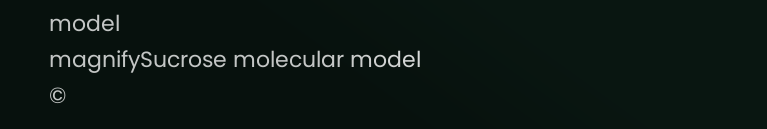model
magnifySucrose molecular model
©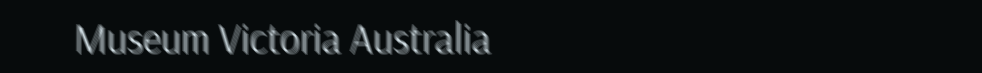Museum Victoria Australia